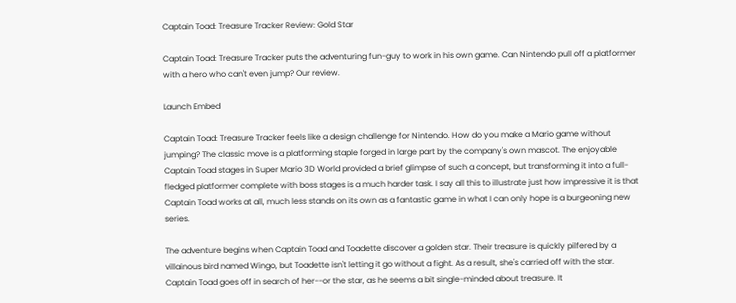Captain Toad: Treasure Tracker Review: Gold Star

Captain Toad: Treasure Tracker puts the adventuring fun-guy to work in his own game. Can Nintendo pull off a platformer with a hero who can't even jump? Our review.

Launch Embed

Captain Toad: Treasure Tracker feels like a design challenge for Nintendo. How do you make a Mario game without jumping? The classic move is a platforming staple forged in large part by the company's own mascot. The enjoyable Captain Toad stages in Super Mario 3D World provided a brief glimpse of such a concept, but transforming it into a full-fledged platformer complete with boss stages is a much harder task. I say all this to illustrate just how impressive it is that Captain Toad works at all, much less stands on its own as a fantastic game in what I can only hope is a burgeoning new series.

The adventure begins when Captain Toad and Toadette discover a golden star. Their treasure is quickly pilfered by a villainous bird named Wingo, but Toadette isn't letting it go without a fight. As a result, she's carried off with the star. Captain Toad goes off in search of her--or the star, as he seems a bit single-minded about treasure. It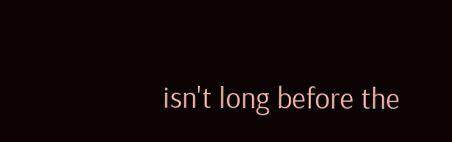isn't long before the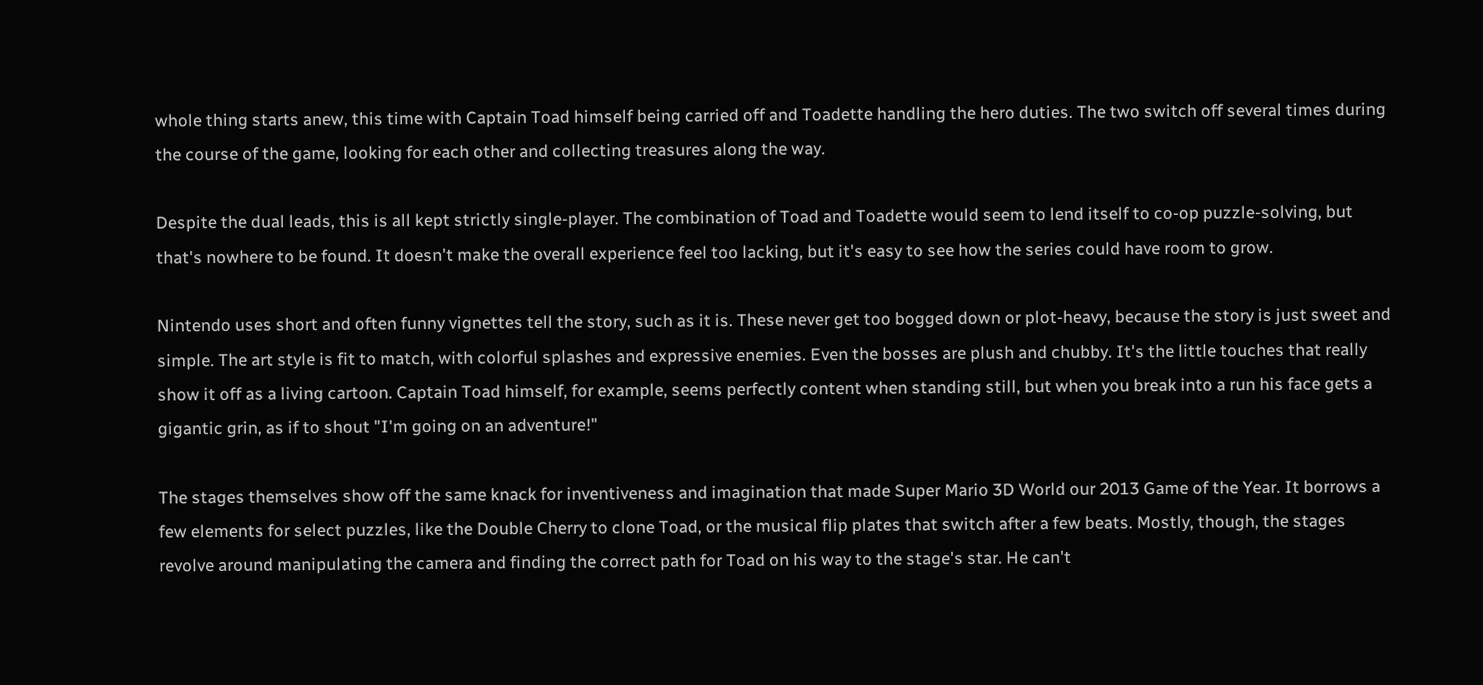whole thing starts anew, this time with Captain Toad himself being carried off and Toadette handling the hero duties. The two switch off several times during the course of the game, looking for each other and collecting treasures along the way.

Despite the dual leads, this is all kept strictly single-player. The combination of Toad and Toadette would seem to lend itself to co-op puzzle-solving, but that's nowhere to be found. It doesn't make the overall experience feel too lacking, but it's easy to see how the series could have room to grow.

Nintendo uses short and often funny vignettes tell the story, such as it is. These never get too bogged down or plot-heavy, because the story is just sweet and simple. The art style is fit to match, with colorful splashes and expressive enemies. Even the bosses are plush and chubby. It's the little touches that really show it off as a living cartoon. Captain Toad himself, for example, seems perfectly content when standing still, but when you break into a run his face gets a gigantic grin, as if to shout "I'm going on an adventure!"

The stages themselves show off the same knack for inventiveness and imagination that made Super Mario 3D World our 2013 Game of the Year. It borrows a few elements for select puzzles, like the Double Cherry to clone Toad, or the musical flip plates that switch after a few beats. Mostly, though, the stages revolve around manipulating the camera and finding the correct path for Toad on his way to the stage's star. He can't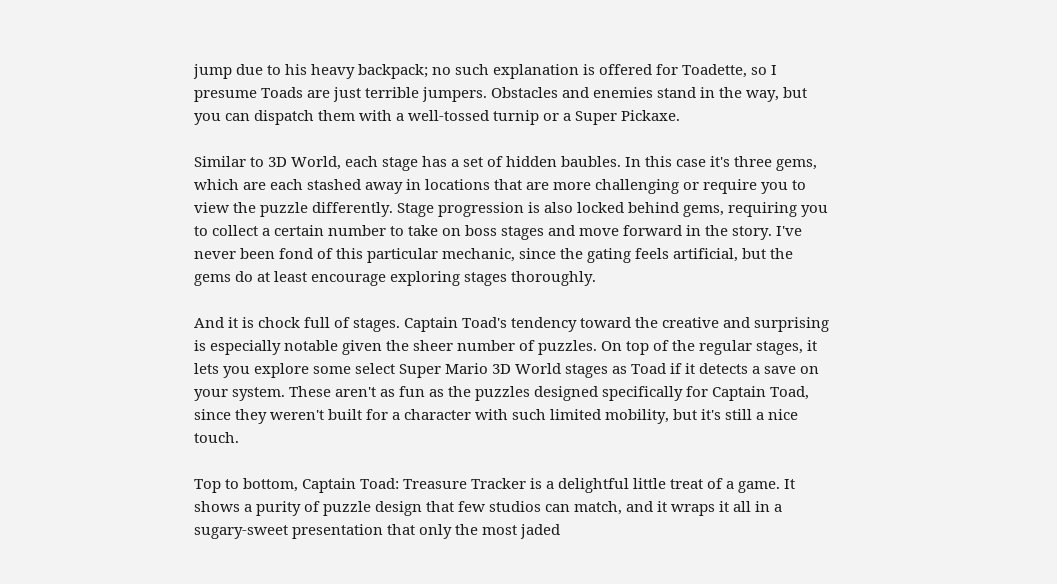jump due to his heavy backpack; no such explanation is offered for Toadette, so I presume Toads are just terrible jumpers. Obstacles and enemies stand in the way, but you can dispatch them with a well-tossed turnip or a Super Pickaxe.

Similar to 3D World, each stage has a set of hidden baubles. In this case it's three gems, which are each stashed away in locations that are more challenging or require you to view the puzzle differently. Stage progression is also locked behind gems, requiring you to collect a certain number to take on boss stages and move forward in the story. I've never been fond of this particular mechanic, since the gating feels artificial, but the gems do at least encourage exploring stages thoroughly.

And it is chock full of stages. Captain Toad's tendency toward the creative and surprising is especially notable given the sheer number of puzzles. On top of the regular stages, it lets you explore some select Super Mario 3D World stages as Toad if it detects a save on your system. These aren't as fun as the puzzles designed specifically for Captain Toad, since they weren't built for a character with such limited mobility, but it's still a nice touch.

Top to bottom, Captain Toad: Treasure Tracker is a delightful little treat of a game. It shows a purity of puzzle design that few studios can match, and it wraps it all in a sugary-sweet presentation that only the most jaded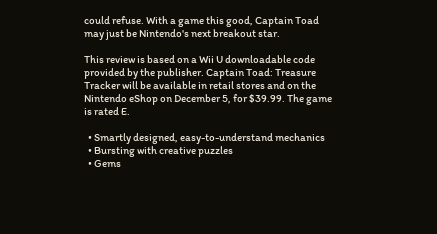could refuse. With a game this good, Captain Toad may just be Nintendo's next breakout star.

This review is based on a Wii U downloadable code provided by the publisher. Captain Toad: Treasure Tracker will be available in retail stores and on the Nintendo eShop on December 5, for $39.99. The game is rated E.

  • Smartly designed, easy-to-understand mechanics
  • Bursting with creative puzzles
  • Gems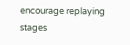encourage replaying stages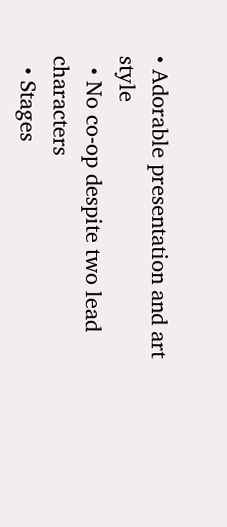• Adorable presentation and art style
  • No co-op despite two lead characters
  • Stages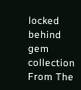locked behind gem collection
From The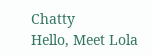Chatty
Hello, Meet Lola